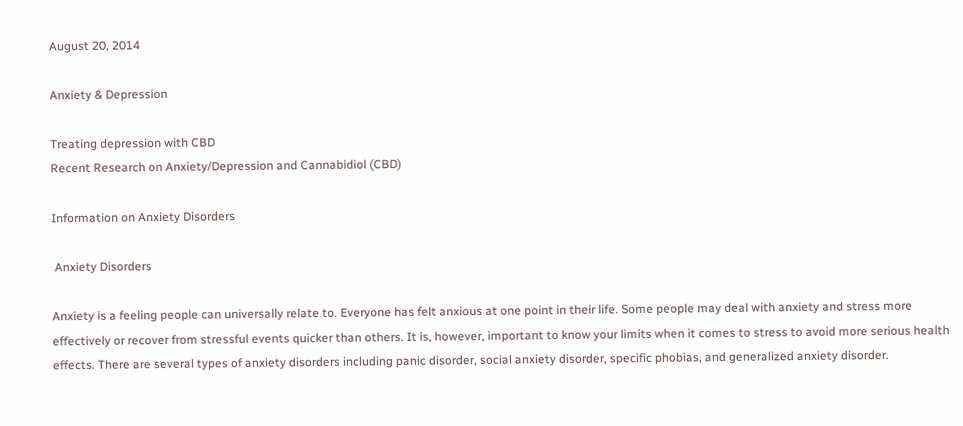August 20, 2014

Anxiety & Depression

Treating depression with CBD
Recent Research on Anxiety/Depression and Cannabidiol (CBD)

Information on Anxiety Disorders

 Anxiety Disorders

Anxiety is a feeling people can universally relate to. Everyone has felt anxious at one point in their life. Some people may deal with anxiety and stress more effectively or recover from stressful events quicker than others. It is, however, important to know your limits when it comes to stress to avoid more serious health effects. There are several types of anxiety disorders including panic disorder, social anxiety disorder, specific phobias, and generalized anxiety disorder.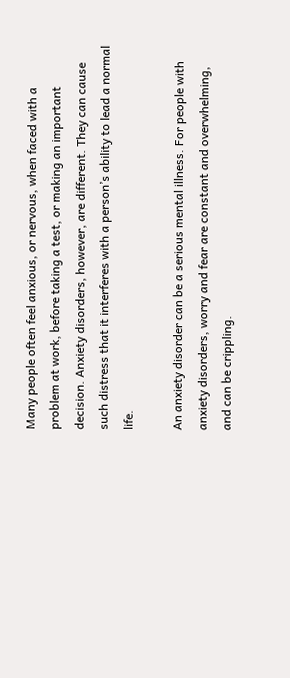Many people often feel anxious, or nervous, when faced with a problem at work, before taking a test, or making an important decision. Anxiety disorders, however, are different. They can cause such distress that it interferes with a person’s ability to lead a normal life.

An anxiety disorder can be a serious mental illness. For people with anxiety disorders, worry and fear are constant and overwhelming, and can be crippling.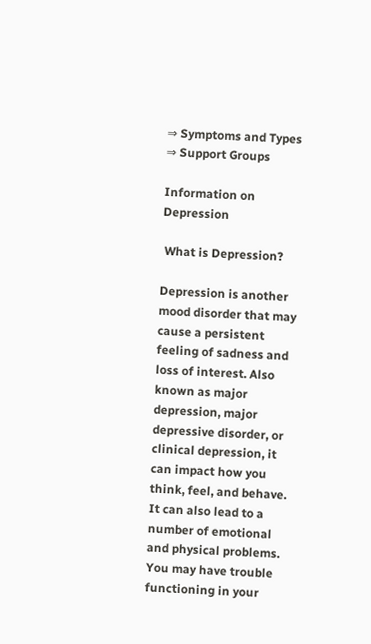⇒ Symptoms and Types
⇒ Support Groups

Information on Depression

 What is Depression?

Depression is another mood disorder that may cause a persistent feeling of sadness and loss of interest. Also known as major depression, major depressive disorder, or clinical depression, it can impact how you think, feel, and behave. It can also lead to a number of emotional and physical problems. You may have trouble functioning in your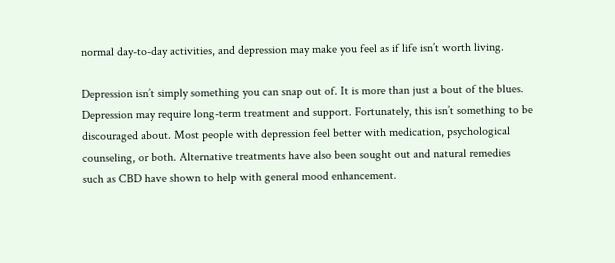normal day-to-day activities, and depression may make you feel as if life isn’t worth living.

Depression isn’t simply something you can snap out of. It is more than just a bout of the blues. Depression may require long-term treatment and support. Fortunately, this isn’t something to be discouraged about. Most people with depression feel better with medication, psychological counseling, or both. Alternative treatments have also been sought out and natural remedies such as CBD have shown to help with general mood enhancement.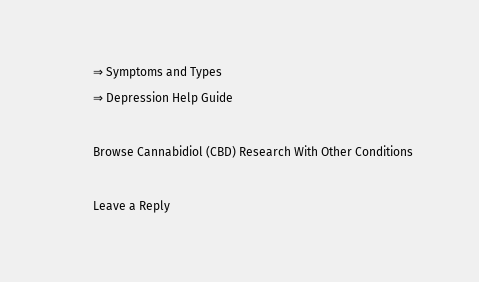⇒ Symptoms and Types
⇒ Depression Help Guide

Browse Cannabidiol (CBD) Research With Other Conditions

Leave a Reply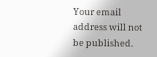Your email address will not be published.